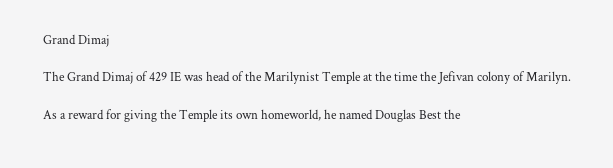Grand Dimaj

The Grand Dimaj of 429 IE was head of the Marilynist Temple at the time the Jefivan colony of Marilyn.

As a reward for giving the Temple its own homeworld, he named Douglas Best the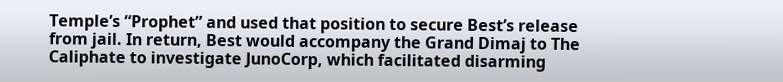Temple’s “Prophet” and used that position to secure Best’s release from jail. In return, Best would accompany the Grand Dimaj to The Caliphate to investigate JunoCorp, which facilitated disarming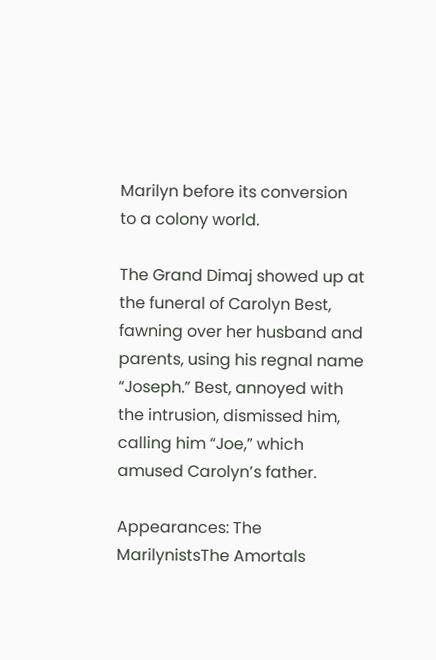Marilyn before its conversion to a colony world.

The Grand Dimaj showed up at the funeral of Carolyn Best, fawning over her husband and parents, using his regnal name “Joseph.” Best, annoyed with the intrusion, dismissed him, calling him “Joe,” which amused Carolyn’s father.

Appearances: The MarilynistsThe Amortals